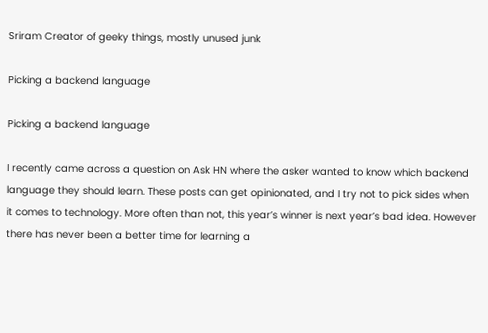Sriram Creator of geeky things, mostly unused junk

Picking a backend language

Picking a backend language

I recently came across a question on Ask HN where the asker wanted to know which backend language they should learn. These posts can get opinionated, and I try not to pick sides when it comes to technology. More often than not, this year’s winner is next year’s bad idea. However there has never been a better time for learning a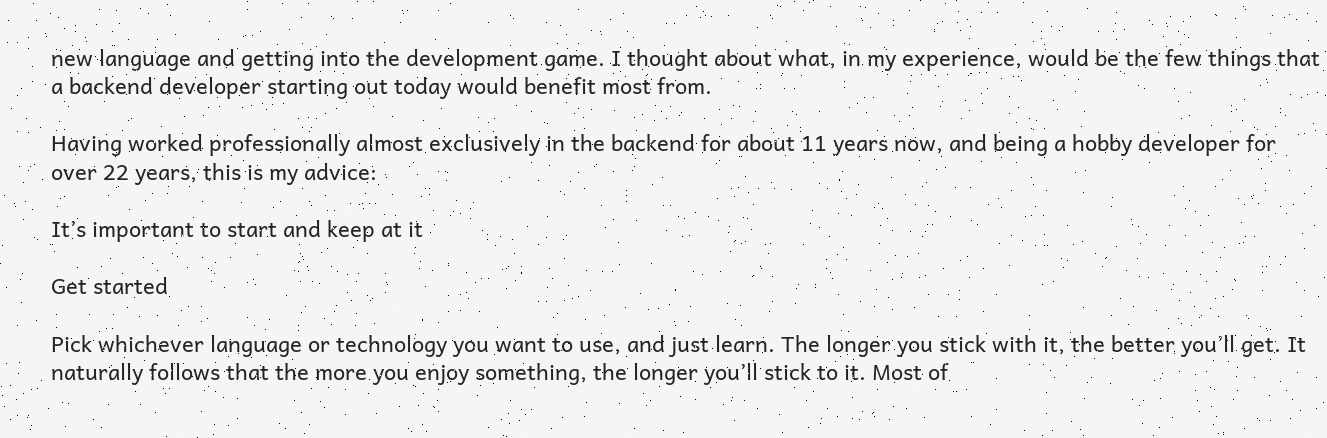new language and getting into the development game. I thought about what, in my experience, would be the few things that a backend developer starting out today would benefit most from.

Having worked professionally almost exclusively in the backend for about 11 years now, and being a hobby developer for over 22 years, this is my advice:

It’s important to start and keep at it

Get started

Pick whichever language or technology you want to use, and just learn. The longer you stick with it, the better you’ll get. It naturally follows that the more you enjoy something, the longer you’ll stick to it. Most of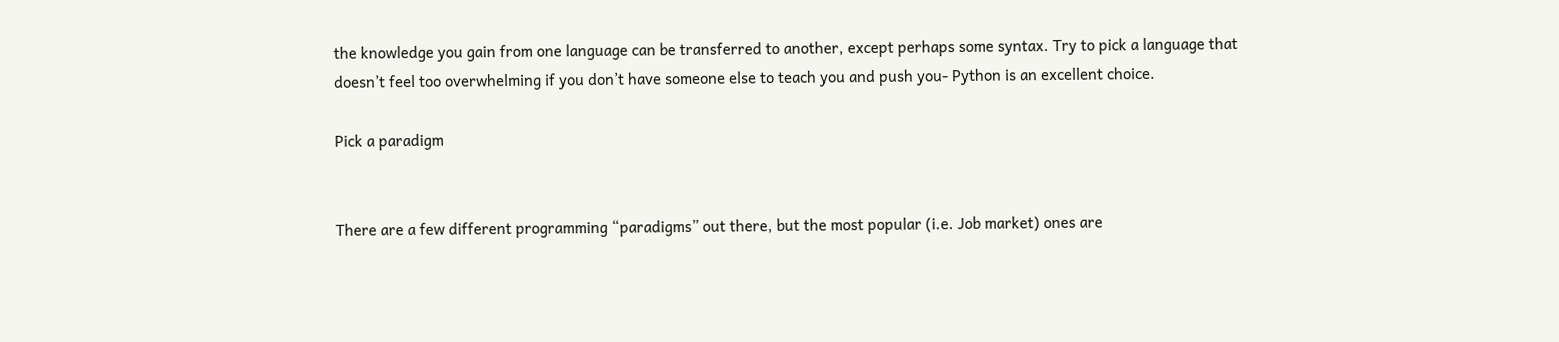the knowledge you gain from one language can be transferred to another, except perhaps some syntax. Try to pick a language that doesn’t feel too overwhelming if you don’t have someone else to teach you and push you- Python is an excellent choice.

Pick a paradigm


There are a few different programming “paradigms” out there, but the most popular (i.e. Job market) ones are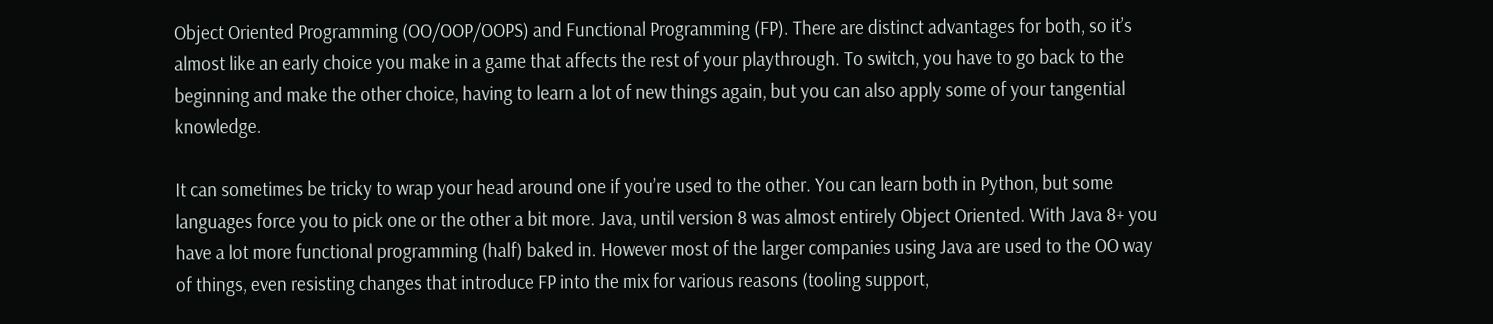Object Oriented Programming (OO/OOP/OOPS) and Functional Programming (FP). There are distinct advantages for both, so it’s almost like an early choice you make in a game that affects the rest of your playthrough. To switch, you have to go back to the beginning and make the other choice, having to learn a lot of new things again, but you can also apply some of your tangential knowledge.

It can sometimes be tricky to wrap your head around one if you’re used to the other. You can learn both in Python, but some languages force you to pick one or the other a bit more. Java, until version 8 was almost entirely Object Oriented. With Java 8+ you have a lot more functional programming (half) baked in. However most of the larger companies using Java are used to the OO way of things, even resisting changes that introduce FP into the mix for various reasons (tooling support,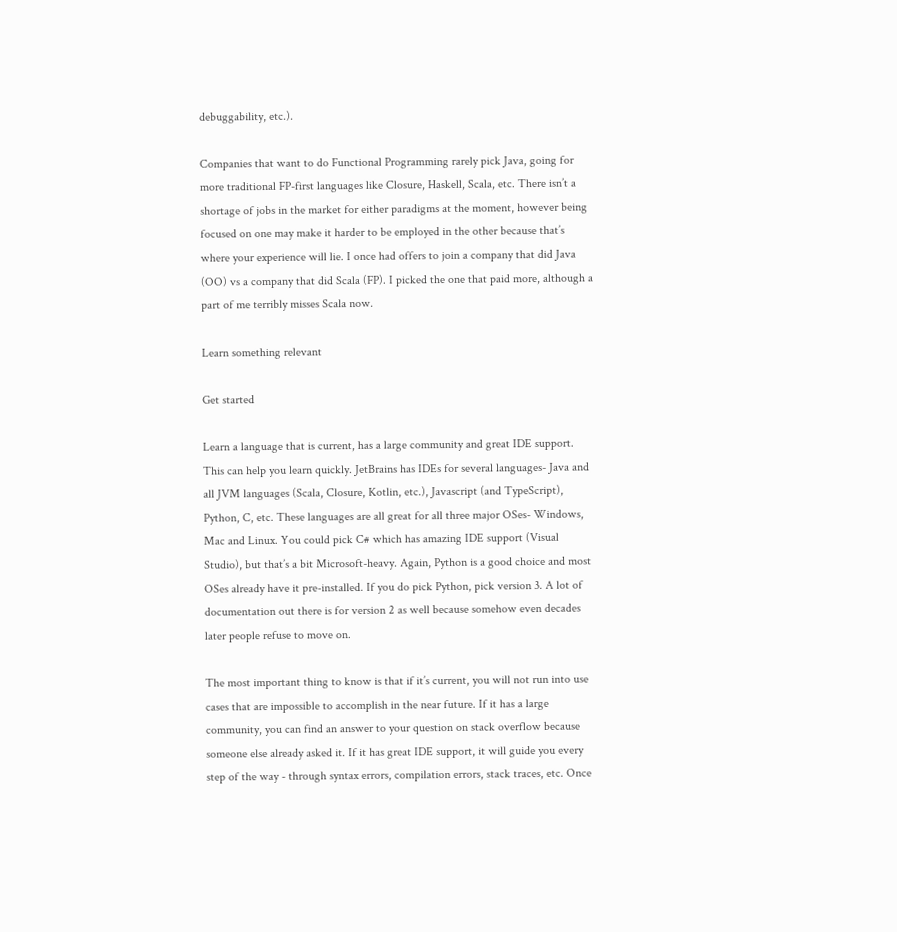debuggability, etc.).

Companies that want to do Functional Programming rarely pick Java, going for more traditional FP-first languages like Closure, Haskell, Scala, etc. There isn’t a shortage of jobs in the market for either paradigms at the moment, however being focused on one may make it harder to be employed in the other because that’s where your experience will lie. I once had offers to join a company that did Java (OO) vs a company that did Scala (FP). I picked the one that paid more, although a part of me terribly misses Scala now.

Learn something relevant

Get started

Learn a language that is current, has a large community and great IDE support. This can help you learn quickly. JetBrains has IDEs for several languages- Java and all JVM languages (Scala, Closure, Kotlin, etc.), Javascript (and TypeScript), Python, C, etc. These languages are all great for all three major OSes- Windows, Mac and Linux. You could pick C# which has amazing IDE support (Visual Studio), but that’s a bit Microsoft-heavy. Again, Python is a good choice and most OSes already have it pre-installed. If you do pick Python, pick version 3. A lot of documentation out there is for version 2 as well because somehow even decades later people refuse to move on.

The most important thing to know is that if it’s current, you will not run into use cases that are impossible to accomplish in the near future. If it has a large community, you can find an answer to your question on stack overflow because someone else already asked it. If it has great IDE support, it will guide you every step of the way - through syntax errors, compilation errors, stack traces, etc. Once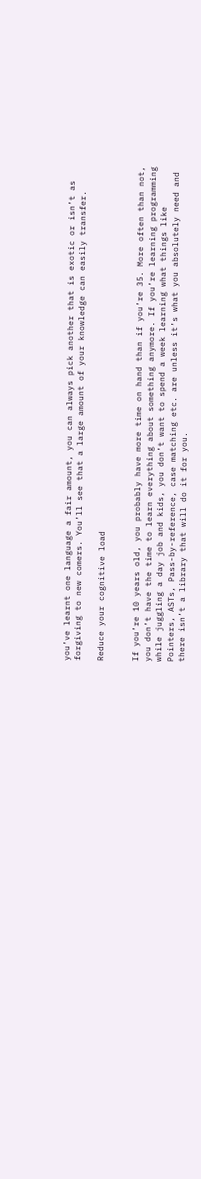you’ve learnt one language a fair amount, you can always pick another that is exotic or isn’t as forgiving to new comers. You’ll see that a large amount of your knowledge can easily transfer.

Reduce your cognitive load


If you’re 10 years old, you probably have more time on hand than if you’re 35. More often than not, you don’t have the time to learn everything about something anymore. If you’re learning programming while juggling a day job and kids, you don’t want to spend a week learning what things like Pointers, ASTs, Pass-by-reference, case matching etc. are unless it’s what you absolutely need and there isn’t a library that will do it for you.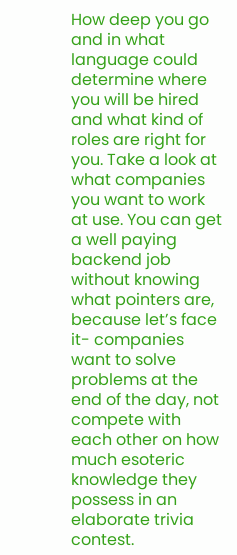How deep you go and in what language could determine where you will be hired and what kind of roles are right for you. Take a look at what companies you want to work at use. You can get a well paying backend job without knowing what pointers are, because let’s face it- companies want to solve problems at the end of the day, not compete with each other on how much esoteric knowledge they possess in an elaborate trivia contest.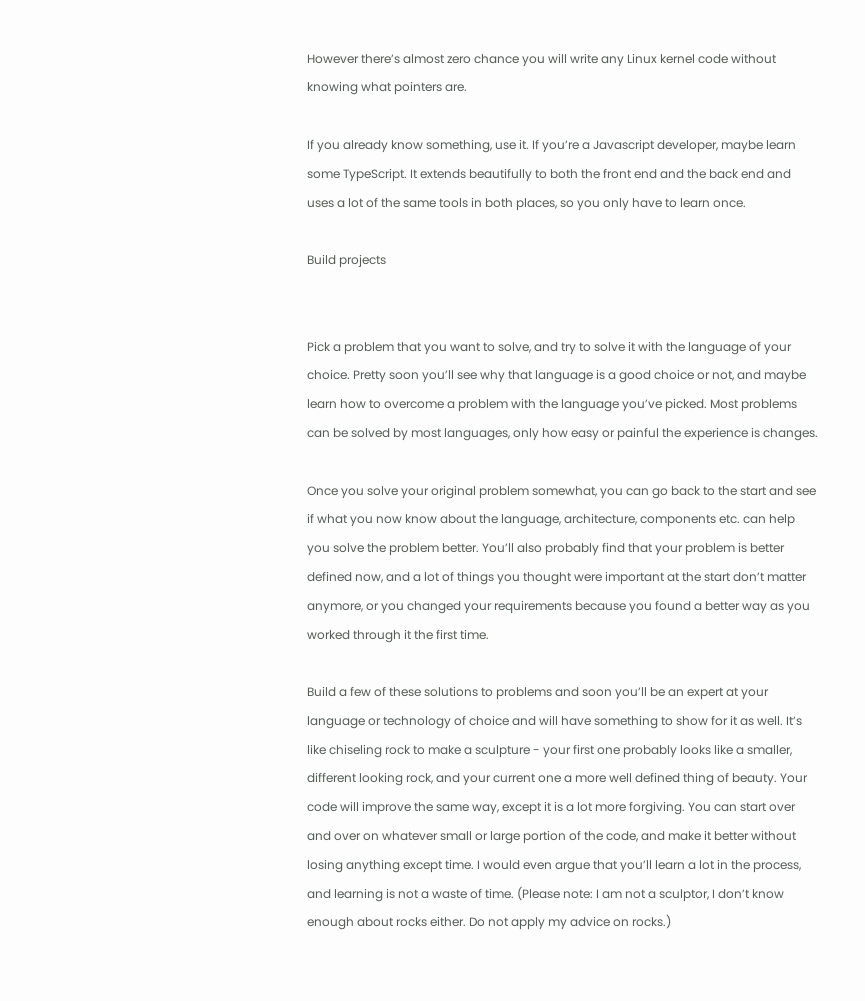However there’s almost zero chance you will write any Linux kernel code without knowing what pointers are.

If you already know something, use it. If you’re a Javascript developer, maybe learn some TypeScript. It extends beautifully to both the front end and the back end and uses a lot of the same tools in both places, so you only have to learn once.

Build projects


Pick a problem that you want to solve, and try to solve it with the language of your choice. Pretty soon you’ll see why that language is a good choice or not, and maybe learn how to overcome a problem with the language you’ve picked. Most problems can be solved by most languages, only how easy or painful the experience is changes.

Once you solve your original problem somewhat, you can go back to the start and see if what you now know about the language, architecture, components etc. can help you solve the problem better. You’ll also probably find that your problem is better defined now, and a lot of things you thought were important at the start don’t matter anymore, or you changed your requirements because you found a better way as you worked through it the first time.

Build a few of these solutions to problems and soon you’ll be an expert at your language or technology of choice and will have something to show for it as well. It’s like chiseling rock to make a sculpture - your first one probably looks like a smaller, different looking rock, and your current one a more well defined thing of beauty. Your code will improve the same way, except it is a lot more forgiving. You can start over and over on whatever small or large portion of the code, and make it better without losing anything except time. I would even argue that you’ll learn a lot in the process, and learning is not a waste of time. (Please note: I am not a sculptor, I don’t know enough about rocks either. Do not apply my advice on rocks.)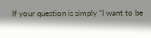If your question is simply “I want to be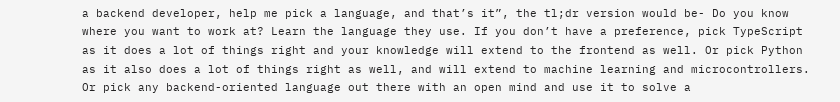a backend developer, help me pick a language, and that’s it”, the tl;dr version would be- Do you know where you want to work at? Learn the language they use. If you don’t have a preference, pick TypeScript as it does a lot of things right and your knowledge will extend to the frontend as well. Or pick Python as it also does a lot of things right as well, and will extend to machine learning and microcontrollers. Or pick any backend-oriented language out there with an open mind and use it to solve a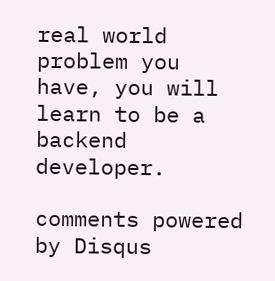real world problem you have, you will learn to be a backend developer.

comments powered by Disqus